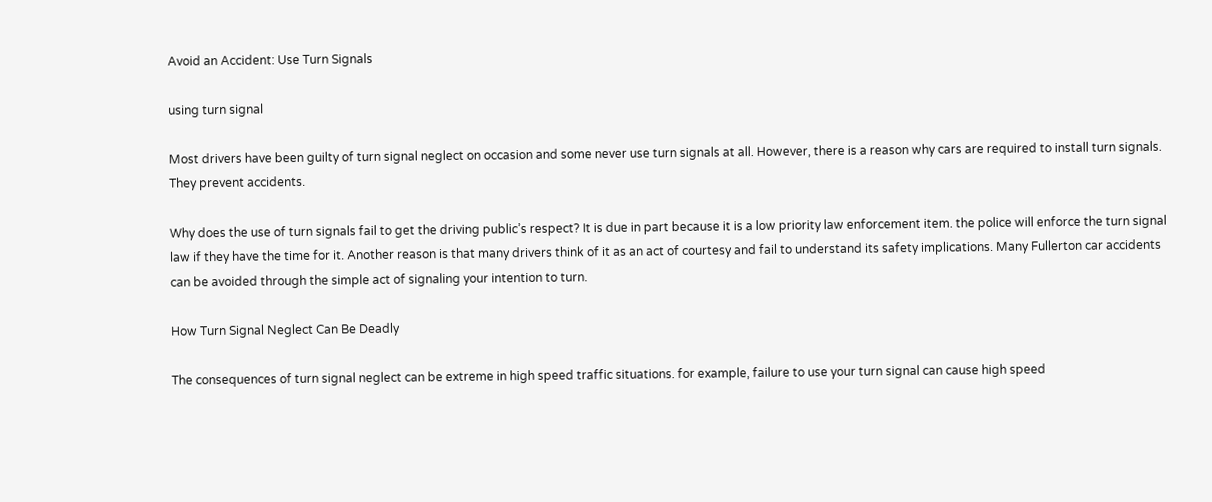Avoid an Accident: Use Turn Signals

using turn signal

Most drivers have been guilty of turn signal neglect on occasion and some never use turn signals at all. However, there is a reason why cars are required to install turn signals. They prevent accidents.

Why does the use of turn signals fail to get the driving public’s respect? It is due in part because it is a low priority law enforcement item. the police will enforce the turn signal law if they have the time for it. Another reason is that many drivers think of it as an act of courtesy and fail to understand its safety implications. Many Fullerton car accidents can be avoided through the simple act of signaling your intention to turn.

How Turn Signal Neglect Can Be Deadly

The consequences of turn signal neglect can be extreme in high speed traffic situations. for example, failure to use your turn signal can cause high speed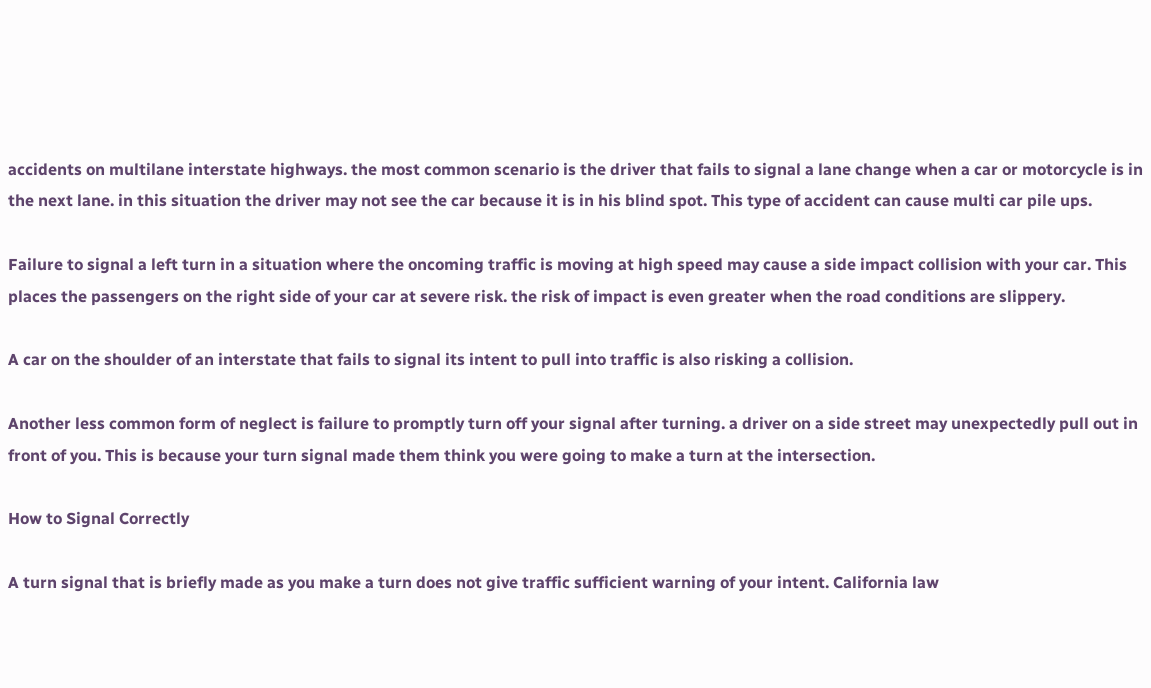accidents on multilane interstate highways. the most common scenario is the driver that fails to signal a lane change when a car or motorcycle is in the next lane. in this situation the driver may not see the car because it is in his blind spot. This type of accident can cause multi car pile ups.

Failure to signal a left turn in a situation where the oncoming traffic is moving at high speed may cause a side impact collision with your car. This places the passengers on the right side of your car at severe risk. the risk of impact is even greater when the road conditions are slippery.

A car on the shoulder of an interstate that fails to signal its intent to pull into traffic is also risking a collision.

Another less common form of neglect is failure to promptly turn off your signal after turning. a driver on a side street may unexpectedly pull out in front of you. This is because your turn signal made them think you were going to make a turn at the intersection.

How to Signal Correctly

A turn signal that is briefly made as you make a turn does not give traffic sufficient warning of your intent. California law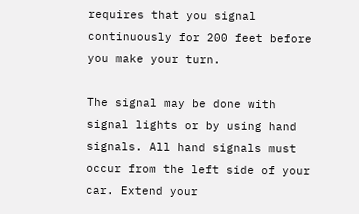requires that you signal continuously for 200 feet before you make your turn.

The signal may be done with signal lights or by using hand signals. All hand signals must occur from the left side of your car. Extend your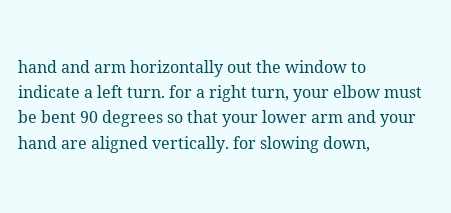hand and arm horizontally out the window to indicate a left turn. for a right turn, your elbow must be bent 90 degrees so that your lower arm and your hand are aligned vertically. for slowing down,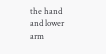the hand and lower arm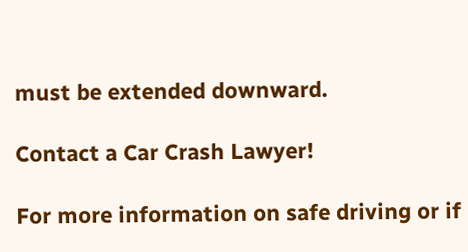must be extended downward.

Contact a Car Crash Lawyer!

For more information on safe driving or if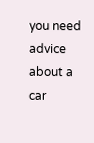you need advice about a car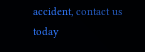accident, contact us today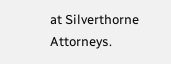at Silverthorne Attorneys.